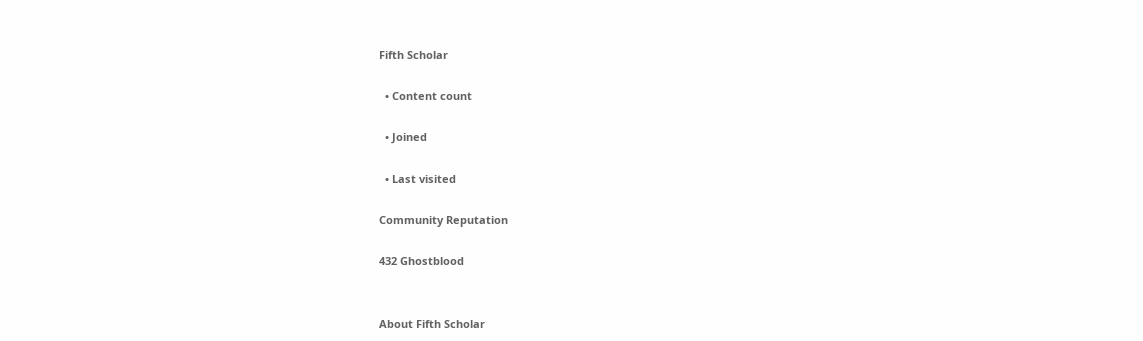Fifth Scholar

  • Content count

  • Joined

  • Last visited

Community Reputation

432 Ghostblood


About Fifth Scholar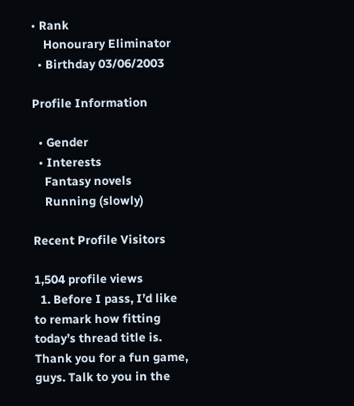• Rank
    Honourary Eliminator
  • Birthday 03/06/2003

Profile Information

  • Gender
  • Interests
    Fantasy novels
    Running (slowly)

Recent Profile Visitors

1,504 profile views
  1. Before I pass, I’d like to remark how fitting today’s thread title is. Thank you for a fun game, guys. Talk to you in the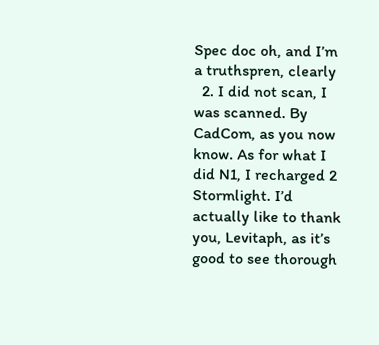Spec doc oh, and I’m a truthspren, clearly
  2. I did not scan, I was scanned. By CadCom, as you now know. As for what I did N1, I recharged 2 Stormlight. I’d actually like to thank you, Levitaph, as it’s good to see thorough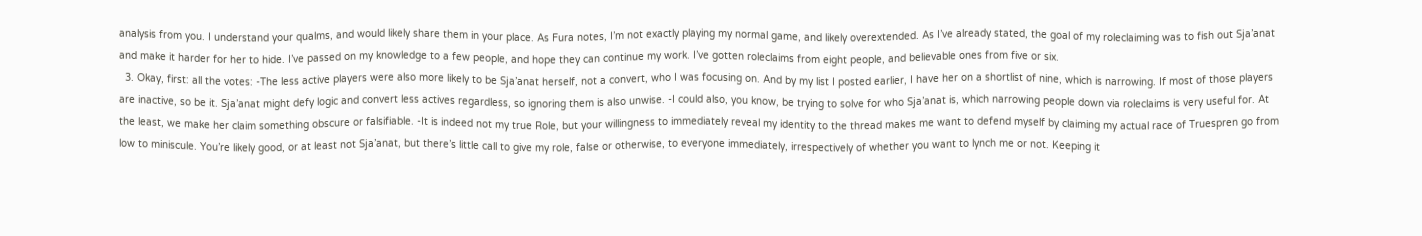analysis from you. I understand your qualms, and would likely share them in your place. As Fura notes, I’m not exactly playing my normal game, and likely overextended. As I’ve already stated, the goal of my roleclaiming was to fish out Sja’anat and make it harder for her to hide. I’ve passed on my knowledge to a few people, and hope they can continue my work. I’ve gotten roleclaims from eight people, and believable ones from five or six.
  3. Okay, first: all the votes: -The less active players were also more likely to be Sja’anat herself, not a convert, who I was focusing on. And by my list I posted earlier, I have her on a shortlist of nine, which is narrowing. If most of those players are inactive, so be it. Sja’anat might defy logic and convert less actives regardless, so ignoring them is also unwise. -I could also, you know, be trying to solve for who Sja’anat is, which narrowing people down via roleclaims is very useful for. At the least, we make her claim something obscure or falsifiable. -It is indeed not my true Role, but your willingness to immediately reveal my identity to the thread makes me want to defend myself by claiming my actual race of Truespren go from low to miniscule. You’re likely good, or at least not Sja’anat, but there’s little call to give my role, false or otherwise, to everyone immediately, irrespectively of whether you want to lynch me or not. Keeping it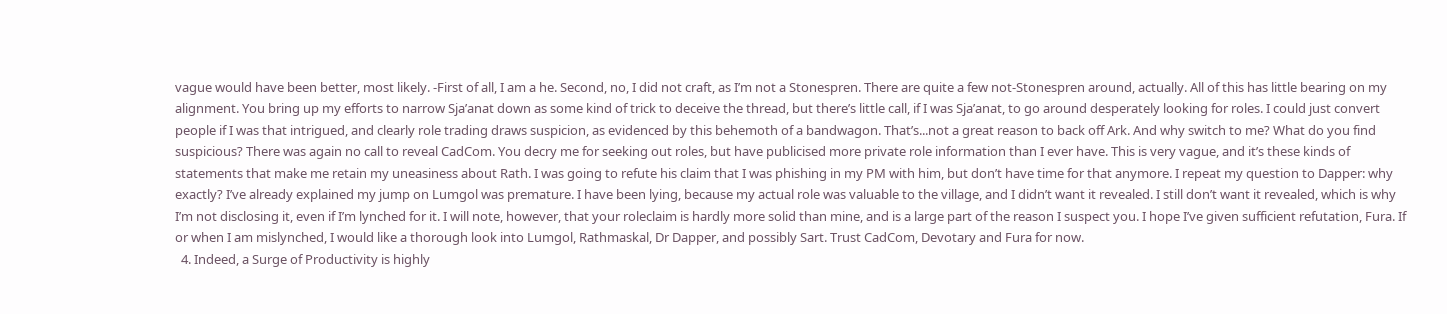vague would have been better, most likely. -First of all, I am a he. Second, no, I did not craft, as I’m not a Stonespren. There are quite a few not-Stonespren around, actually. All of this has little bearing on my alignment. You bring up my efforts to narrow Sja’anat down as some kind of trick to deceive the thread, but there’s little call, if I was Sja’anat, to go around desperately looking for roles. I could just convert people if I was that intrigued, and clearly role trading draws suspicion, as evidenced by this behemoth of a bandwagon. That’s...not a great reason to back off Ark. And why switch to me? What do you find suspicious? There was again no call to reveal CadCom. You decry me for seeking out roles, but have publicised more private role information than I ever have. This is very vague, and it’s these kinds of statements that make me retain my uneasiness about Rath. I was going to refute his claim that I was phishing in my PM with him, but don’t have time for that anymore. I repeat my question to Dapper: why exactly? I’ve already explained my jump on Lumgol was premature. I have been lying, because my actual role was valuable to the village, and I didn’t want it revealed. I still don’t want it revealed, which is why I’m not disclosing it, even if I’m lynched for it. I will note, however, that your roleclaim is hardly more solid than mine, and is a large part of the reason I suspect you. I hope I’ve given sufficient refutation, Fura. If or when I am mislynched, I would like a thorough look into Lumgol, Rathmaskal, Dr Dapper, and possibly Sart. Trust CadCom, Devotary and Fura for now.
  4. Indeed, a Surge of Productivity is highly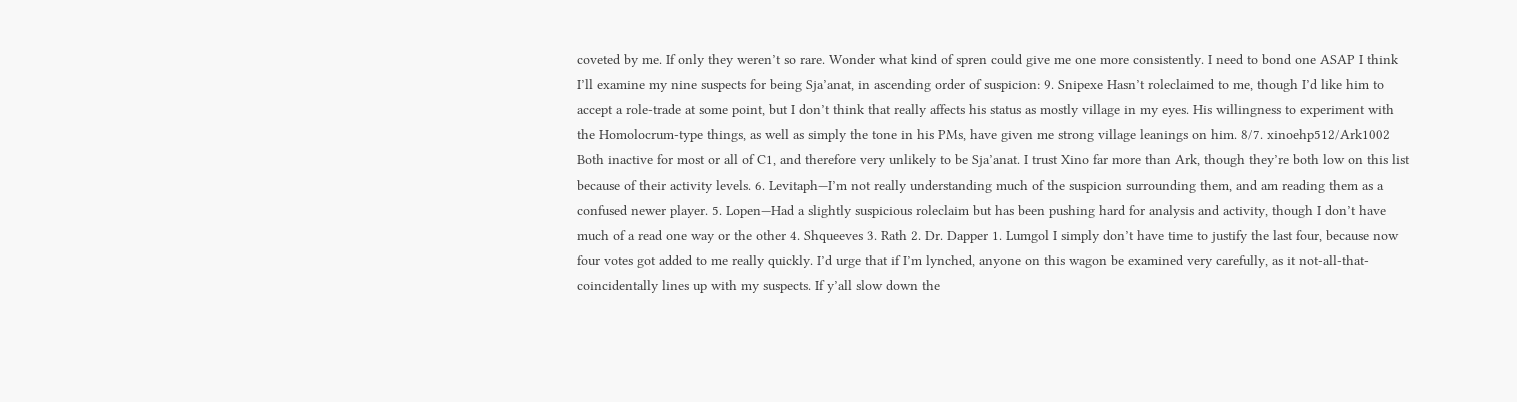coveted by me. If only they weren’t so rare. Wonder what kind of spren could give me one more consistently. I need to bond one ASAP I think I’ll examine my nine suspects for being Sja’anat, in ascending order of suspicion: 9. Snipexe Hasn’t roleclaimed to me, though I’d like him to accept a role-trade at some point, but I don’t think that really affects his status as mostly village in my eyes. His willingness to experiment with the Homolocrum-type things, as well as simply the tone in his PMs, have given me strong village leanings on him. 8/7. xinoehp512/Ark1002 Both inactive for most or all of C1, and therefore very unlikely to be Sja’anat. I trust Xino far more than Ark, though they’re both low on this list because of their activity levels. 6. Levitaph—I’m not really understanding much of the suspicion surrounding them, and am reading them as a confused newer player. 5. Lopen—Had a slightly suspicious roleclaim but has been pushing hard for analysis and activity, though I don’t have much of a read one way or the other 4. Shqueeves 3. Rath 2. Dr. Dapper 1. Lumgol I simply don’t have time to justify the last four, because now four votes got added to me really quickly. I’d urge that if I’m lynched, anyone on this wagon be examined very carefully, as it not-all-that-coincidentally lines up with my suspects. If y’all slow down the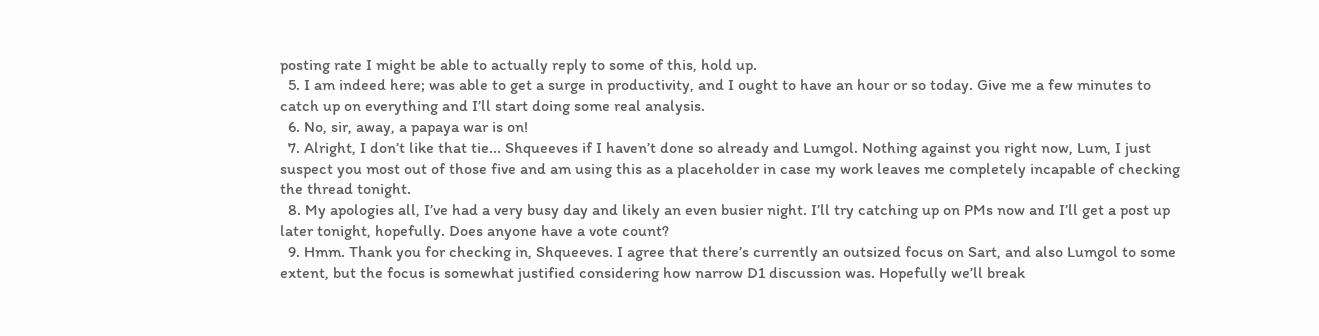posting rate I might be able to actually reply to some of this, hold up.
  5. I am indeed here; was able to get a surge in productivity, and I ought to have an hour or so today. Give me a few minutes to catch up on everything and I’ll start doing some real analysis.
  6. No, sir, away, a papaya war is on!
  7. Alright, I don’t like that tie... Shqueeves if I haven’t done so already and Lumgol. Nothing against you right now, Lum, I just suspect you most out of those five and am using this as a placeholder in case my work leaves me completely incapable of checking the thread tonight.
  8. My apologies all, I’ve had a very busy day and likely an even busier night. I’ll try catching up on PMs now and I’ll get a post up later tonight, hopefully. Does anyone have a vote count?
  9. Hmm. Thank you for checking in, Shqueeves. I agree that there’s currently an outsized focus on Sart, and also Lumgol to some extent, but the focus is somewhat justified considering how narrow D1 discussion was. Hopefully we’ll break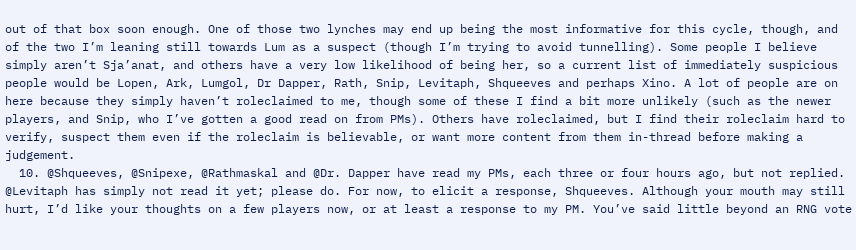out of that box soon enough. One of those two lynches may end up being the most informative for this cycle, though, and of the two I’m leaning still towards Lum as a suspect (though I’m trying to avoid tunnelling). Some people I believe simply aren’t Sja’anat, and others have a very low likelihood of being her, so a current list of immediately suspicious people would be Lopen, Ark, Lumgol, Dr Dapper, Rath, Snip, Levitaph, Shqueeves and perhaps Xino. A lot of people are on here because they simply haven’t roleclaimed to me, though some of these I find a bit more unlikely (such as the newer players, and Snip, who I’ve gotten a good read on from PMs). Others have roleclaimed, but I find their roleclaim hard to verify, suspect them even if the roleclaim is believable, or want more content from them in-thread before making a judgement.
  10. @Shqueeves, @Snipexe, @Rathmaskal and @Dr. Dapper have read my PMs, each three or four hours ago, but not replied. @Levitaph has simply not read it yet; please do. For now, to elicit a response, Shqueeves. Although your mouth may still hurt, I’d like your thoughts on a few players now, or at least a response to my PM. You’ve said little beyond an RNG vote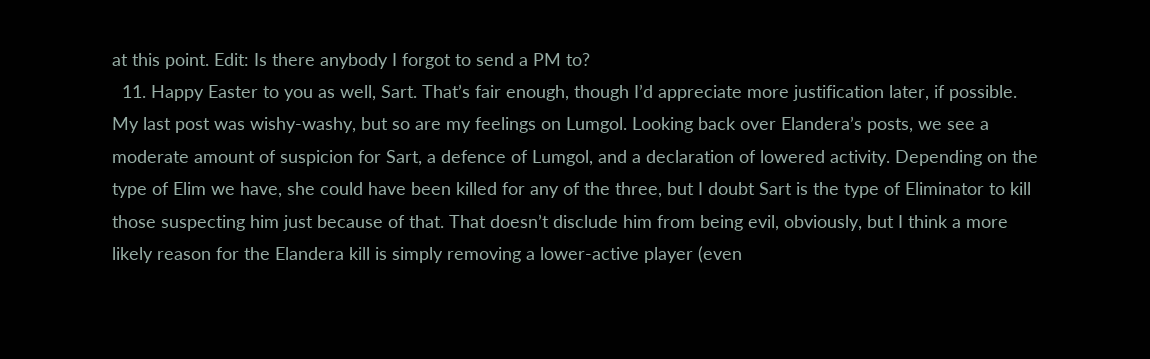at this point. Edit: Is there anybody I forgot to send a PM to?
  11. Happy Easter to you as well, Sart. That’s fair enough, though I’d appreciate more justification later, if possible. My last post was wishy-washy, but so are my feelings on Lumgol. Looking back over Elandera’s posts, we see a moderate amount of suspicion for Sart, a defence of Lumgol, and a declaration of lowered activity. Depending on the type of Elim we have, she could have been killed for any of the three, but I doubt Sart is the type of Eliminator to kill those suspecting him just because of that. That doesn’t disclude him from being evil, obviously, but I think a more likely reason for the Elandera kill is simply removing a lower-active player (even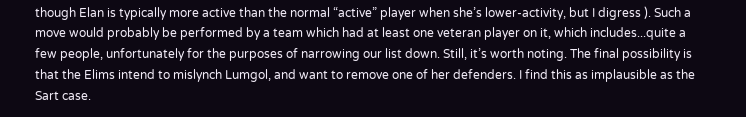though Elan is typically more active than the normal “active” player when she’s lower-activity, but I digress ). Such a move would probably be performed by a team which had at least one veteran player on it, which includes...quite a few people, unfortunately for the purposes of narrowing our list down. Still, it’s worth noting. The final possibility is that the Elims intend to mislynch Lumgol, and want to remove one of her defenders. I find this as implausible as the Sart case.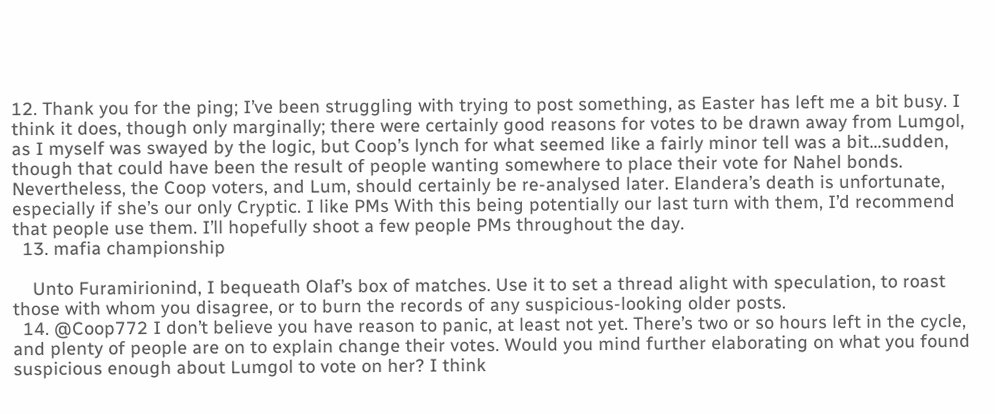12. Thank you for the ping; I’ve been struggling with trying to post something, as Easter has left me a bit busy. I think it does, though only marginally; there were certainly good reasons for votes to be drawn away from Lumgol, as I myself was swayed by the logic, but Coop’s lynch for what seemed like a fairly minor tell was a bit...sudden, though that could have been the result of people wanting somewhere to place their vote for Nahel bonds. Nevertheless, the Coop voters, and Lum, should certainly be re-analysed later. Elandera’s death is unfortunate, especially if she’s our only Cryptic. I like PMs With this being potentially our last turn with them, I’d recommend that people use them. I’ll hopefully shoot a few people PMs throughout the day.
  13. mafia championship

    Unto Furamirionind, I bequeath Olaf’s box of matches. Use it to set a thread alight with speculation, to roast those with whom you disagree, or to burn the records of any suspicious-looking older posts.
  14. @Coop772 I don’t believe you have reason to panic, at least not yet. There’s two or so hours left in the cycle, and plenty of people are on to explain change their votes. Would you mind further elaborating on what you found suspicious enough about Lumgol to vote on her? I think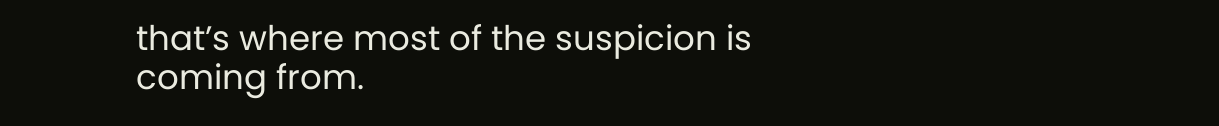that’s where most of the suspicion is coming from.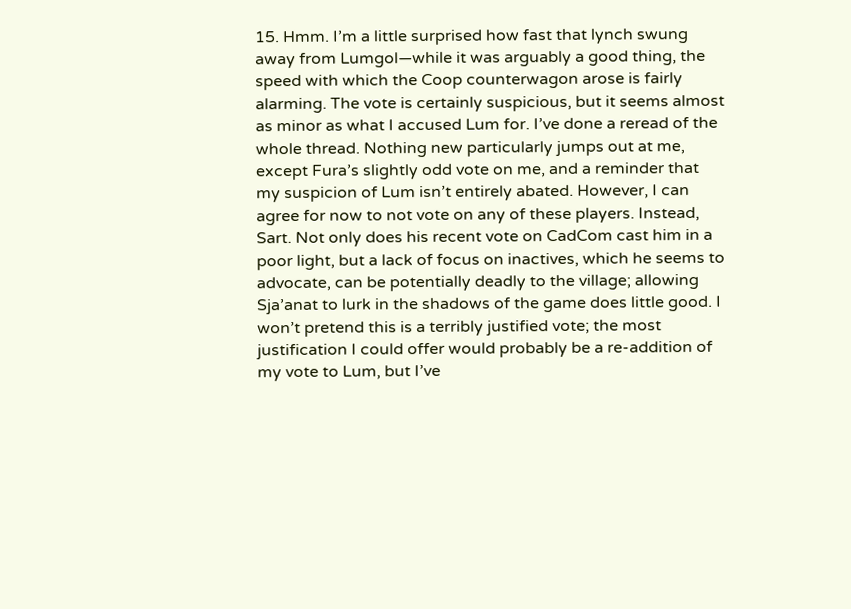15. Hmm. I’m a little surprised how fast that lynch swung away from Lumgol—while it was arguably a good thing, the speed with which the Coop counterwagon arose is fairly alarming. The vote is certainly suspicious, but it seems almost as minor as what I accused Lum for. I’ve done a reread of the whole thread. Nothing new particularly jumps out at me, except Fura’s slightly odd vote on me, and a reminder that my suspicion of Lum isn’t entirely abated. However, I can agree for now to not vote on any of these players. Instead, Sart. Not only does his recent vote on CadCom cast him in a poor light, but a lack of focus on inactives, which he seems to advocate, can be potentially deadly to the village; allowing Sja’anat to lurk in the shadows of the game does little good. I won’t pretend this is a terribly justified vote; the most justification I could offer would probably be a re-addition of my vote to Lum, but I’ve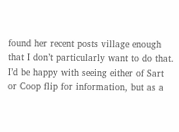found her recent posts village enough that I don’t particularly want to do that. I’d be happy with seeing either of Sart or Coop flip for information, but as a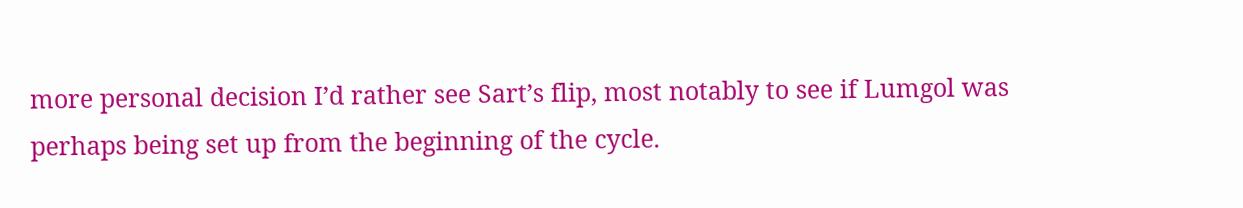more personal decision I’d rather see Sart’s flip, most notably to see if Lumgol was perhaps being set up from the beginning of the cycle.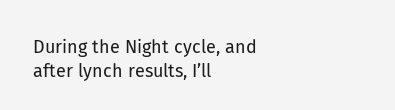During the Night cycle, and after lynch results, I’ll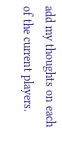add my thoughts on each of the current players.